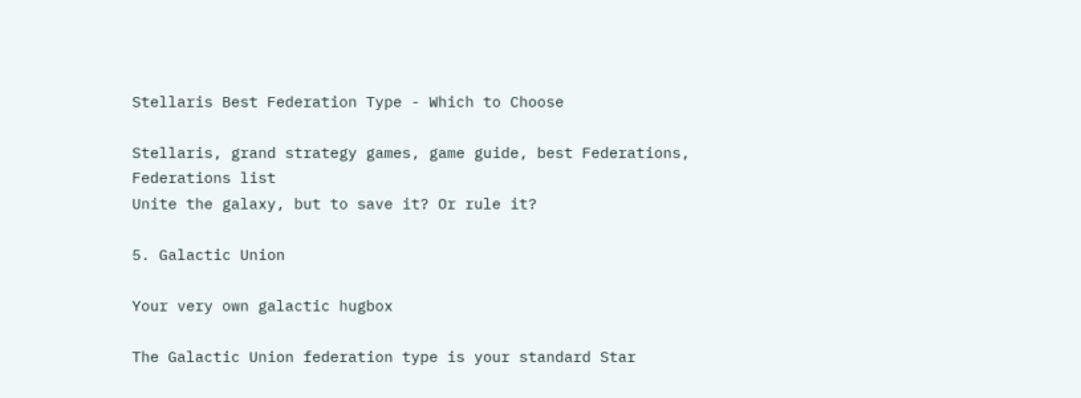Stellaris Best Federation Type - Which to Choose

Stellaris, grand strategy games, game guide, best Federations, Federations list
Unite the galaxy, but to save it? Or rule it?

5. Galactic Union

Your very own galactic hugbox

The Galactic Union federation type is your standard Star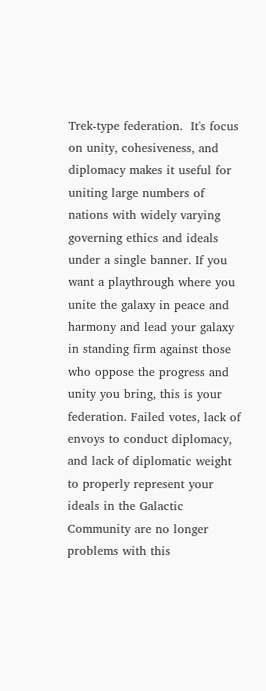Trek-type federation.  It's focus on unity, cohesiveness, and diplomacy makes it useful for uniting large numbers of nations with widely varying governing ethics and ideals under a single banner. If you want a playthrough where you unite the galaxy in peace and harmony and lead your galaxy in standing firm against those who oppose the progress and unity you bring, this is your federation. Failed votes, lack of envoys to conduct diplomacy, and lack of diplomatic weight to properly represent your ideals in the Galactic Community are no longer problems with this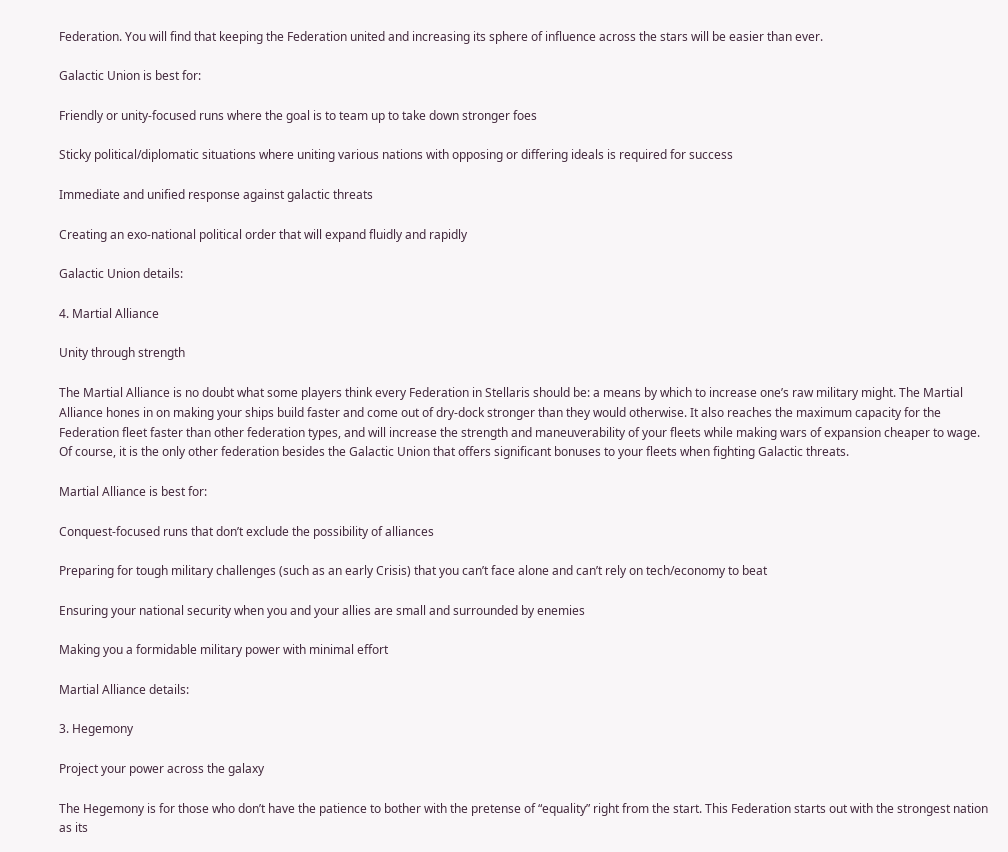Federation. You will find that keeping the Federation united and increasing its sphere of influence across the stars will be easier than ever.

Galactic Union is best for:

Friendly or unity-focused runs where the goal is to team up to take down stronger foes

Sticky political/diplomatic situations where uniting various nations with opposing or differing ideals is required for success

Immediate and unified response against galactic threats

Creating an exo-national political order that will expand fluidly and rapidly

Galactic Union details:

4. Martial Alliance

Unity through strength

The Martial Alliance is no doubt what some players think every Federation in Stellaris should be: a means by which to increase one’s raw military might. The Martial Alliance hones in on making your ships build faster and come out of dry-dock stronger than they would otherwise. It also reaches the maximum capacity for the Federation fleet faster than other federation types, and will increase the strength and maneuverability of your fleets while making wars of expansion cheaper to wage. Of course, it is the only other federation besides the Galactic Union that offers significant bonuses to your fleets when fighting Galactic threats.

Martial Alliance is best for:

Conquest-focused runs that don’t exclude the possibility of alliances

Preparing for tough military challenges (such as an early Crisis) that you can’t face alone and can’t rely on tech/economy to beat

Ensuring your national security when you and your allies are small and surrounded by enemies

Making you a formidable military power with minimal effort

Martial Alliance details:

3. Hegemony

Project your power across the galaxy

The Hegemony is for those who don’t have the patience to bother with the pretense of “equality” right from the start. This Federation starts out with the strongest nation as its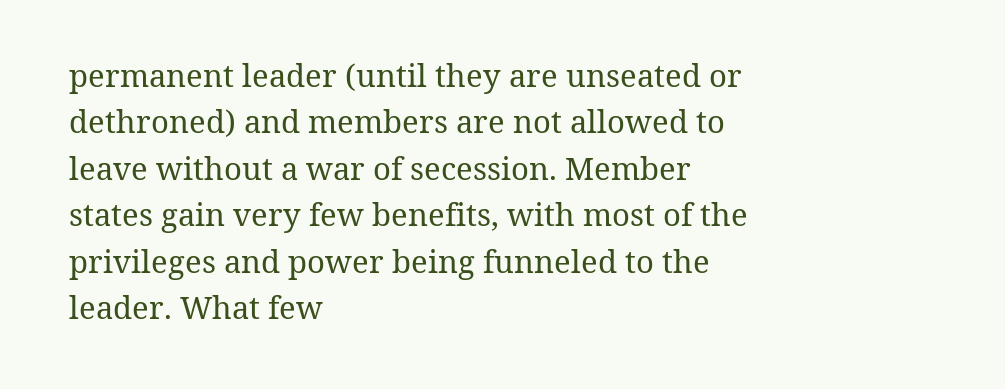permanent leader (until they are unseated or dethroned) and members are not allowed to leave without a war of secession. Member states gain very few benefits, with most of the privileges and power being funneled to the leader. What few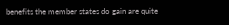benefits the member states do gain are quite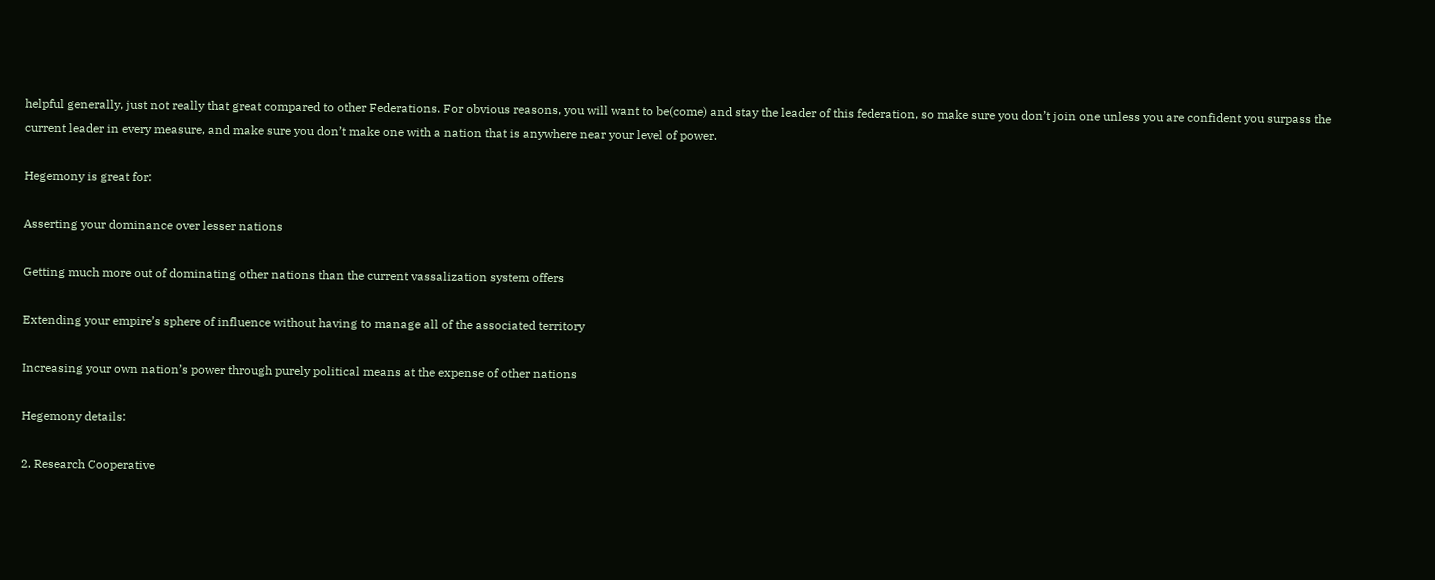helpful generally, just not really that great compared to other Federations. For obvious reasons, you will want to be(come) and stay the leader of this federation, so make sure you don’t join one unless you are confident you surpass the current leader in every measure, and make sure you don’t make one with a nation that is anywhere near your level of power.

Hegemony is great for:

Asserting your dominance over lesser nations

Getting much more out of dominating other nations than the current vassalization system offers

Extending your empire’s sphere of influence without having to manage all of the associated territory

Increasing your own nation’s power through purely political means at the expense of other nations

Hegemony details:

2. Research Cooperative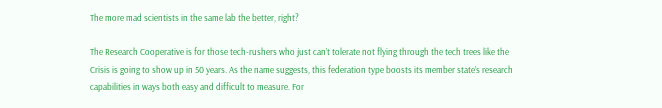The more mad scientists in the same lab the better, right?

The Research Cooperative is for those tech-rushers who just can’t tolerate not flying through the tech trees like the Crisis is going to show up in 50 years. As the name suggests, this federation type boosts its member state’s research capabilities in ways both easy and difficult to measure. For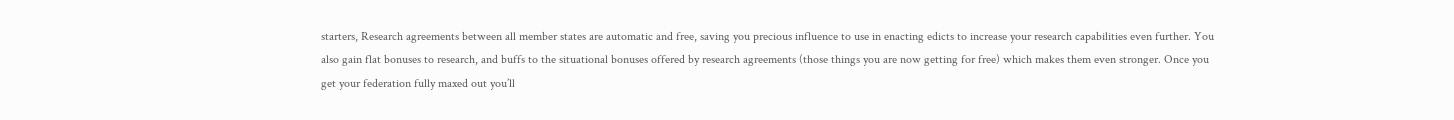starters, Research agreements between all member states are automatic and free, saving you precious influence to use in enacting edicts to increase your research capabilities even further. You also gain flat bonuses to research, and buffs to the situational bonuses offered by research agreements (those things you are now getting for free) which makes them even stronger. Once you get your federation fully maxed out you’ll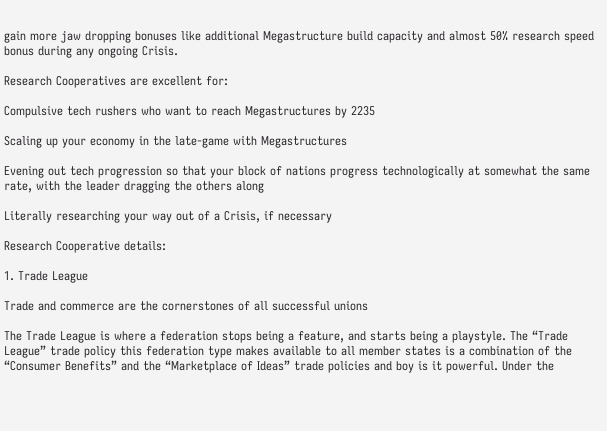gain more jaw dropping bonuses like additional Megastructure build capacity and almost 50% research speed bonus during any ongoing Crisis.

Research Cooperatives are excellent for:

Compulsive tech rushers who want to reach Megastructures by 2235

Scaling up your economy in the late-game with Megastructures

Evening out tech progression so that your block of nations progress technologically at somewhat the same rate, with the leader dragging the others along

Literally researching your way out of a Crisis, if necessary

Research Cooperative details:

1. Trade League

Trade and commerce are the cornerstones of all successful unions

The Trade League is where a federation stops being a feature, and starts being a playstyle. The “Trade League” trade policy this federation type makes available to all member states is a combination of the “Consumer Benefits” and the “Marketplace of Ideas” trade policies and boy is it powerful. Under the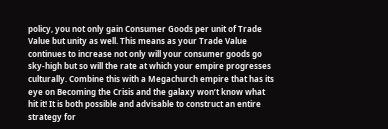policy, you not only gain Consumer Goods per unit of Trade Value but unity as well. This means as your Trade Value continues to increase not only will your consumer goods go sky-high but so will the rate at which your empire progresses culturally. Combine this with a Megachurch empire that has its eye on Becoming the Crisis and the galaxy won’t know what hit it! It is both possible and advisable to construct an entire strategy for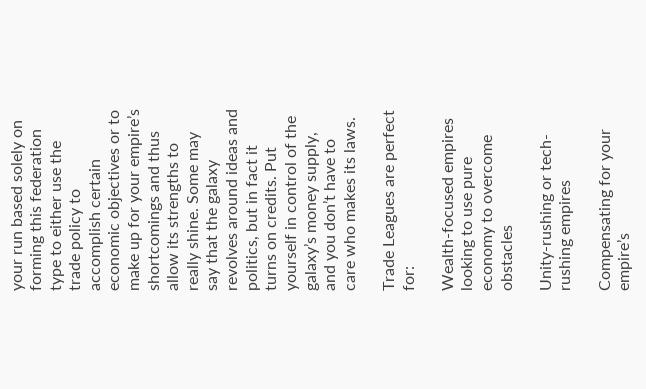your run based solely on forming this federation type to either use the trade policy to accomplish certain economic objectives or to make up for your empire’s shortcomings and thus allow its strengths to really shine. Some may say that the galaxy revolves around ideas and politics, but in fact it turns on credits. Put yourself in control of the galaxy’s money supply, and you don’t have to care who makes its laws.

Trade Leagues are perfect for:

Wealth-focused empires looking to use pure economy to overcome obstacles

Unity-rushing or tech-rushing empires

Compensating for your empire’s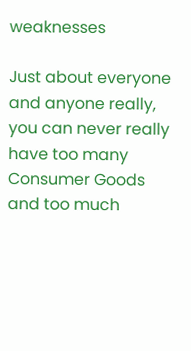weaknesses

Just about everyone and anyone really, you can never really have too many Consumer Goods and too much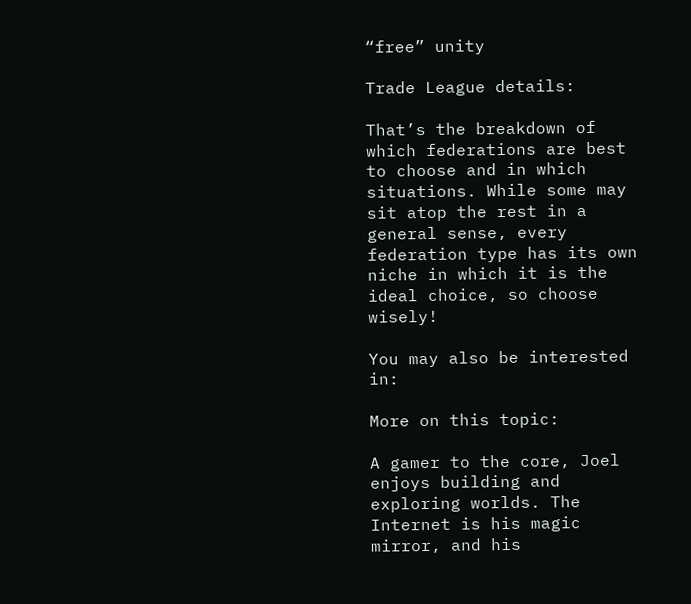“free” unity

Trade League details:

That’s the breakdown of which federations are best to choose and in which situations. While some may sit atop the rest in a general sense, every federation type has its own niche in which it is the ideal choice, so choose wisely!

You may also be interested in:

More on this topic:

A gamer to the core, Joel enjoys building and exploring worlds. The Internet is his magic mirror, and his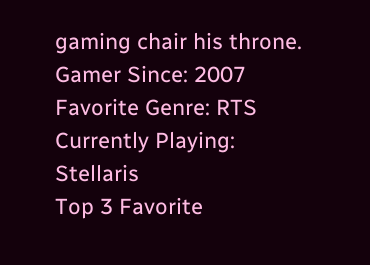gaming chair his throne.
Gamer Since: 2007
Favorite Genre: RTS
Currently Playing: Stellaris
Top 3 Favorite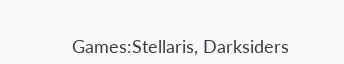Games:Stellaris, Darksiders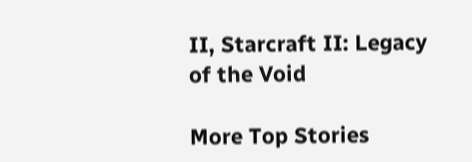II, Starcraft II: Legacy of the Void

More Top Stories